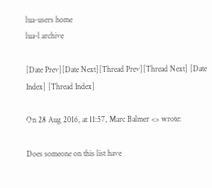lua-users home
lua-l archive

[Date Prev][Date Next][Thread Prev][Thread Next] [Date Index] [Thread Index]

On 28 Aug 2016, at 11:57, Marc Balmer <> wrote:

Does someone on this list have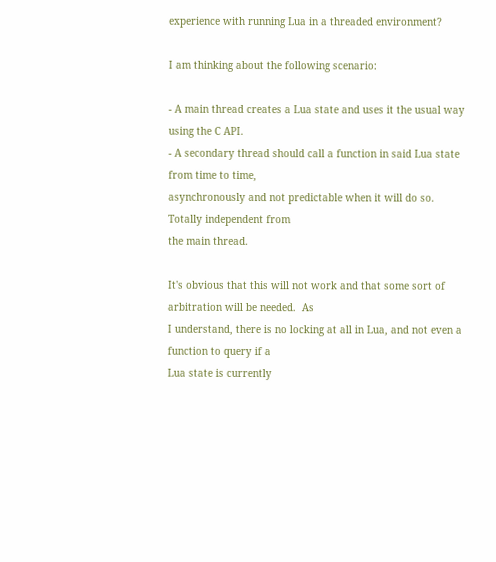experience with running Lua in a threaded environment?

I am thinking about the following scenario:

- A main thread creates a Lua state and uses it the usual way using the C API.
- A secondary thread should call a function in said Lua state from time to time,
asynchronously and not predictable when it will do so. Totally independent from
the main thread.

It's obvious that this will not work and that some sort of arbitration will be needed.  As
I understand, there is no locking at all in Lua, and not even a function to query if a
Lua state is currently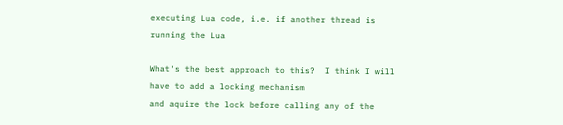executing Lua code, i.e. if another thread is running the Lua

What's the best approach to this?  I think I will have to add a locking mechanism
and aquire the lock before calling any of the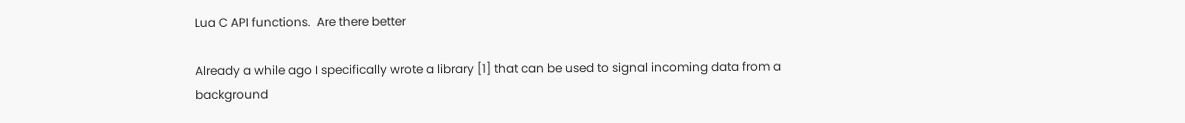Lua C API functions.  Are there better

Already a while ago I specifically wrote a library [1] that can be used to signal incoming data from a background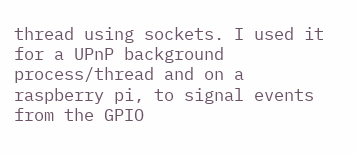thread using sockets. I used it for a UPnP background process/thread and on a raspberry pi, to signal events from the GPIO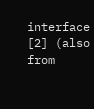interface [2] (also from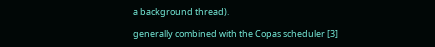a background thread).

generally combined with the Copas scheduler [3]